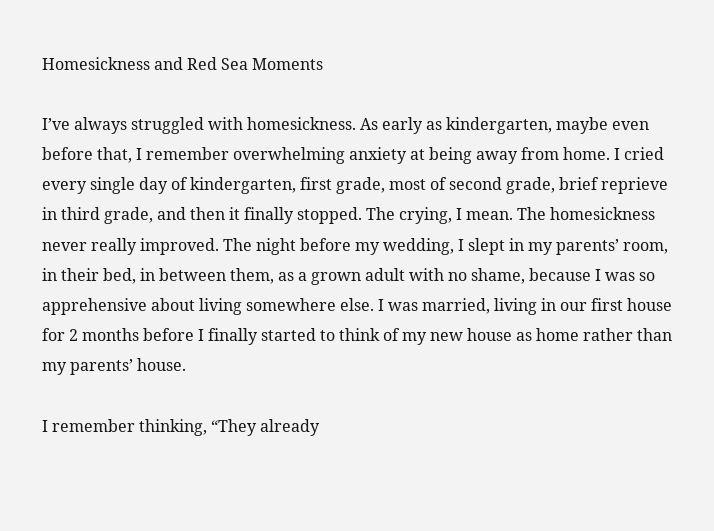Homesickness and Red Sea Moments

I’ve always struggled with homesickness. As early as kindergarten, maybe even before that, I remember overwhelming anxiety at being away from home. I cried every single day of kindergarten, first grade, most of second grade, brief reprieve in third grade, and then it finally stopped. The crying, I mean. The homesickness never really improved. The night before my wedding, I slept in my parents’ room, in their bed, in between them, as a grown adult with no shame, because I was so apprehensive about living somewhere else. I was married, living in our first house for 2 months before I finally started to think of my new house as home rather than my parents’ house.

I remember thinking, “They already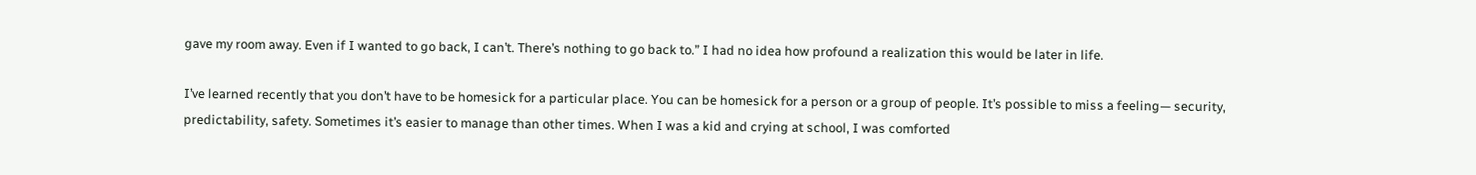gave my room away. Even if I wanted to go back, I can’t. There’s nothing to go back to.” I had no idea how profound a realization this would be later in life.

I’ve learned recently that you don’t have to be homesick for a particular place. You can be homesick for a person or a group of people. It’s possible to miss a feeling— security, predictability, safety. Sometimes it’s easier to manage than other times. When I was a kid and crying at school, I was comforted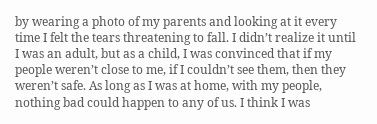by wearing a photo of my parents and looking at it every time I felt the tears threatening to fall. I didn’t realize it until I was an adult, but as a child, I was convinced that if my people weren’t close to me, if I couldn’t see them, then they weren’t safe. As long as I was at home, with my people, nothing bad could happen to any of us. I think I was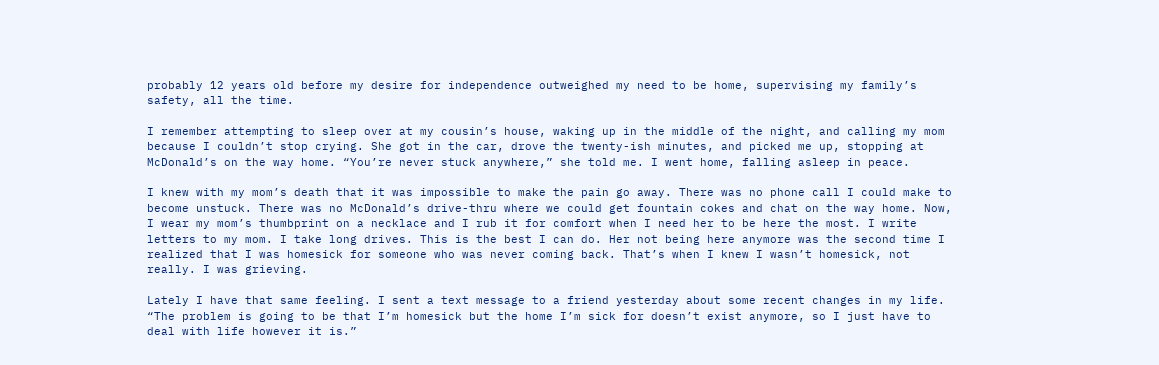probably 12 years old before my desire for independence outweighed my need to be home, supervising my family’s safety, all the time.

I remember attempting to sleep over at my cousin’s house, waking up in the middle of the night, and calling my mom because I couldn’t stop crying. She got in the car, drove the twenty-ish minutes, and picked me up, stopping at McDonald’s on the way home. “You’re never stuck anywhere,” she told me. I went home, falling asleep in peace.

I knew with my mom’s death that it was impossible to make the pain go away. There was no phone call I could make to become unstuck. There was no McDonald’s drive-thru where we could get fountain cokes and chat on the way home. Now, I wear my mom’s thumbprint on a necklace and I rub it for comfort when I need her to be here the most. I write letters to my mom. I take long drives. This is the best I can do. Her not being here anymore was the second time I realized that I was homesick for someone who was never coming back. That’s when I knew I wasn’t homesick, not really. I was grieving.

Lately I have that same feeling. I sent a text message to a friend yesterday about some recent changes in my life. “The problem is going to be that I’m homesick but the home I’m sick for doesn’t exist anymore, so I just have to deal with life however it is.”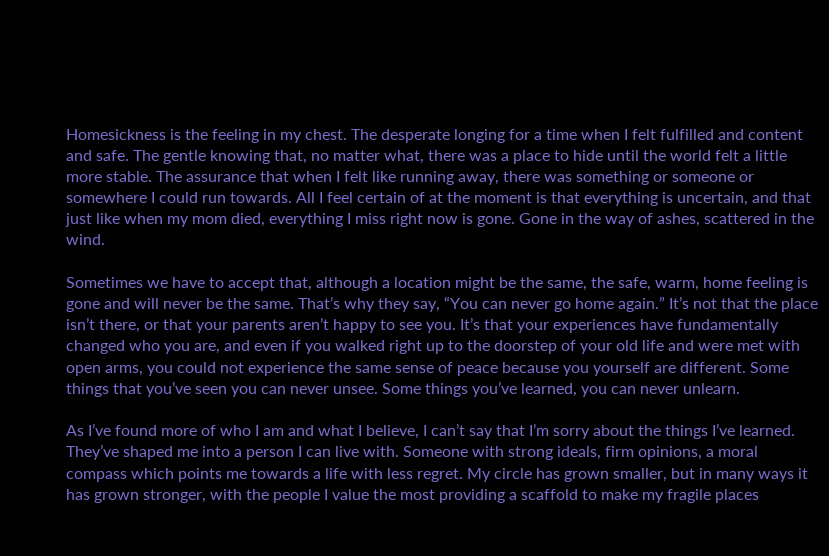Homesickness is the feeling in my chest. The desperate longing for a time when I felt fulfilled and content and safe. The gentle knowing that, no matter what, there was a place to hide until the world felt a little more stable. The assurance that when I felt like running away, there was something or someone or somewhere I could run towards. All I feel certain of at the moment is that everything is uncertain, and that just like when my mom died, everything I miss right now is gone. Gone in the way of ashes, scattered in the wind.

Sometimes we have to accept that, although a location might be the same, the safe, warm, home feeling is gone and will never be the same. That’s why they say, “You can never go home again.” It’s not that the place isn’t there, or that your parents aren’t happy to see you. It’s that your experiences have fundamentally changed who you are, and even if you walked right up to the doorstep of your old life and were met with open arms, you could not experience the same sense of peace because you yourself are different. Some things that you’ve seen you can never unsee. Some things you’ve learned, you can never unlearn.

As I’ve found more of who I am and what I believe, I can’t say that I’m sorry about the things I’ve learned. They’ve shaped me into a person I can live with. Someone with strong ideals, firm opinions, a moral compass which points me towards a life with less regret. My circle has grown smaller, but in many ways it has grown stronger, with the people I value the most providing a scaffold to make my fragile places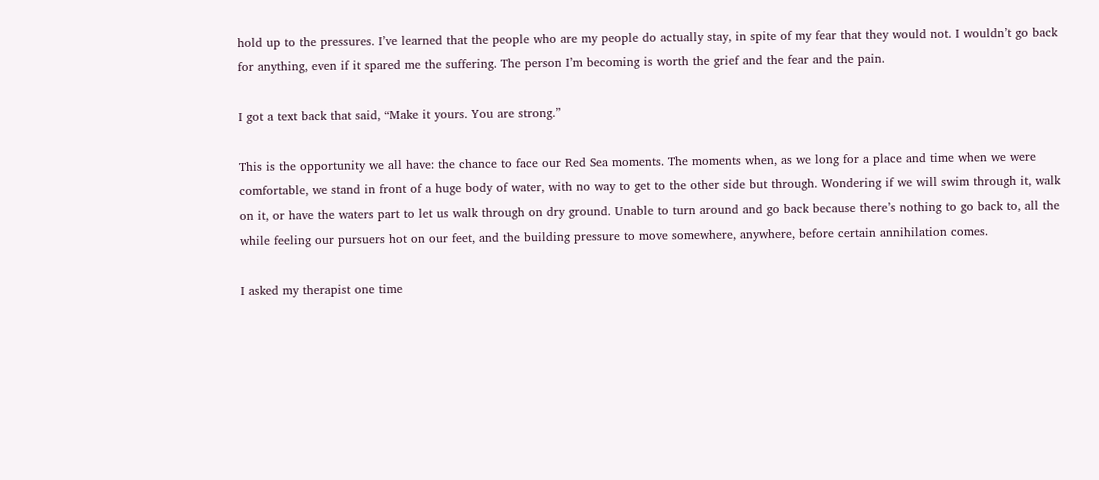hold up to the pressures. I’ve learned that the people who are my people do actually stay, in spite of my fear that they would not. I wouldn’t go back for anything, even if it spared me the suffering. The person I’m becoming is worth the grief and the fear and the pain.

I got a text back that said, “Make it yours. You are strong.”

This is the opportunity we all have: the chance to face our Red Sea moments. The moments when, as we long for a place and time when we were comfortable, we stand in front of a huge body of water, with no way to get to the other side but through. Wondering if we will swim through it, walk on it, or have the waters part to let us walk through on dry ground. Unable to turn around and go back because there’s nothing to go back to, all the while feeling our pursuers hot on our feet, and the building pressure to move somewhere, anywhere, before certain annihilation comes.

I asked my therapist one time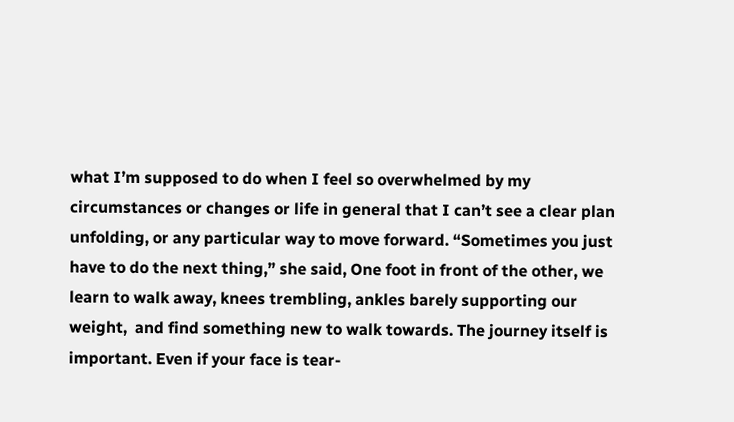what I’m supposed to do when I feel so overwhelmed by my circumstances or changes or life in general that I can’t see a clear plan unfolding, or any particular way to move forward. “Sometimes you just have to do the next thing,” she said, One foot in front of the other, we learn to walk away, knees trembling, ankles barely supporting our weight,  and find something new to walk towards. The journey itself is important. Even if your face is tear-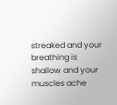streaked and your breathing is shallow and your muscles ache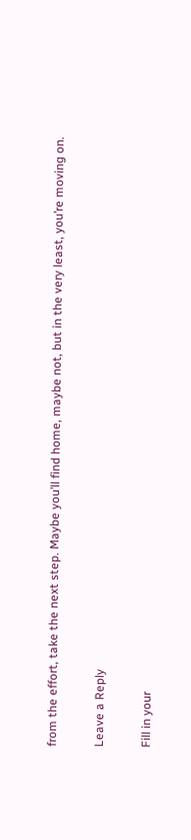from the effort, take the next step. Maybe you’ll find home, maybe not, but in the very least, you’re moving on.

Leave a Reply

Fill in your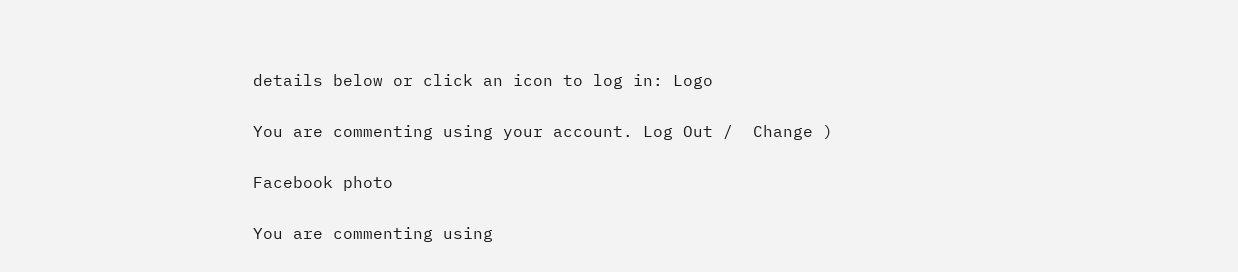details below or click an icon to log in: Logo

You are commenting using your account. Log Out /  Change )

Facebook photo

You are commenting using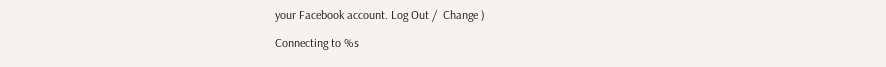your Facebook account. Log Out /  Change )

Connecting to %s